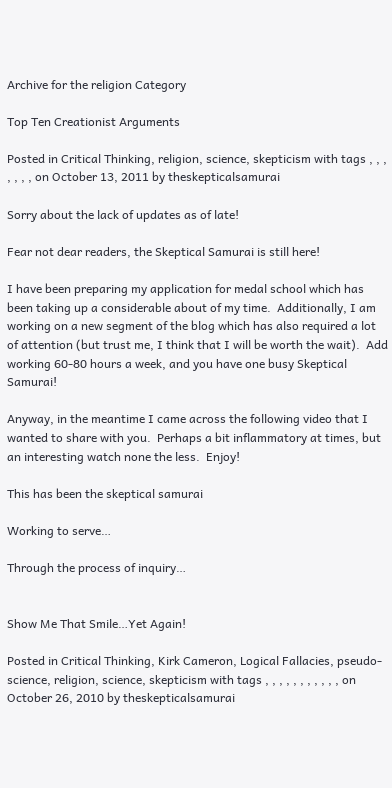Archive for the religion Category

Top Ten Creationist Arguments

Posted in Critical Thinking, religion, science, skepticism with tags , , , , , , , on October 13, 2011 by theskepticalsamurai

Sorry about the lack of updates as of late!

Fear not dear readers, the Skeptical Samurai is still here!

I have been preparing my application for medal school which has been taking up a considerable about of my time.  Additionally, I am working on a new segment of the blog which has also required a lot of attention (but trust me, I think that I will be worth the wait).  Add working 60-80 hours a week, and you have one busy Skeptical Samurai!

Anyway, in the meantime I came across the following video that I wanted to share with you.  Perhaps a bit inflammatory at times, but an interesting watch none the less.  Enjoy!

This has been the skeptical samurai

Working to serve…

Through the process of inquiry…


Show Me That Smile…Yet Again!

Posted in Critical Thinking, Kirk Cameron, Logical Fallacies, pseudo-science, religion, science, skepticism with tags , , , , , , , , , , , on October 26, 2010 by theskepticalsamurai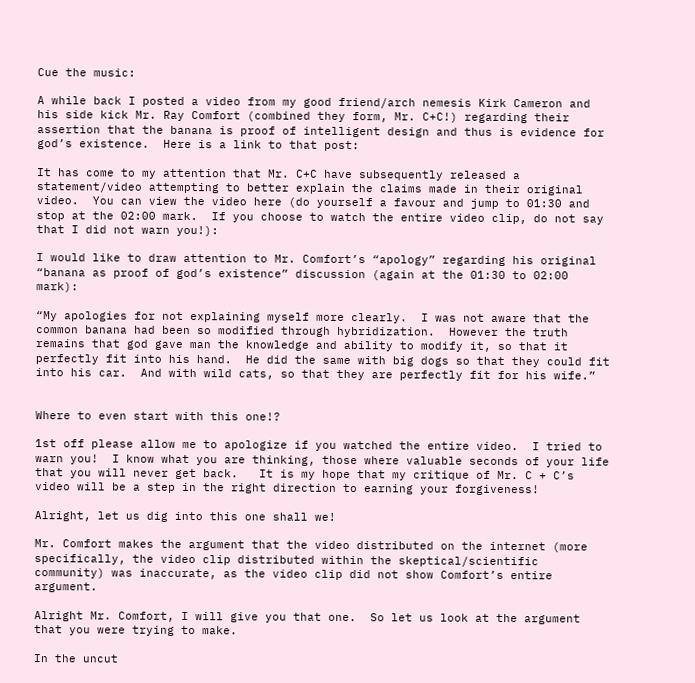Cue the music:

A while back I posted a video from my good friend/arch nemesis Kirk Cameron and his side kick Mr. Ray Comfort (combined they form, Mr. C+C!) regarding their assertion that the banana is proof of intelligent design and thus is evidence for god’s existence.  Here is a link to that post:

It has come to my attention that Mr. C+C have subsequently released a statement/video attempting to better explain the claims made in their original video.  You can view the video here (do yourself a favour and jump to 01:30 and stop at the 02:00 mark.  If you choose to watch the entire video clip, do not say that I did not warn you!):

I would like to draw attention to Mr. Comfort’s “apology” regarding his original “banana as proof of god’s existence” discussion (again at the 01:30 to 02:00 mark):

“My apologies for not explaining myself more clearly.  I was not aware that the common banana had been so modified through hybridization.  However the truth remains that god gave man the knowledge and ability to modify it, so that it perfectly fit into his hand.  He did the same with big dogs so that they could fit into his car.  And with wild cats, so that they are perfectly fit for his wife.”


Where to even start with this one!?

1st off please allow me to apologize if you watched the entire video.  I tried to warn you!  I know what you are thinking, those where valuable seconds of your life that you will never get back.   It is my hope that my critique of Mr. C + C’s video will be a step in the right direction to earning your forgiveness!

Alright, let us dig into this one shall we!

Mr. Comfort makes the argument that the video distributed on the internet (more specifically, the video clip distributed within the skeptical/scientific community) was inaccurate, as the video clip did not show Comfort’s entire argument.

Alright Mr. Comfort, I will give you that one.  So let us look at the argument that you were trying to make.

In the uncut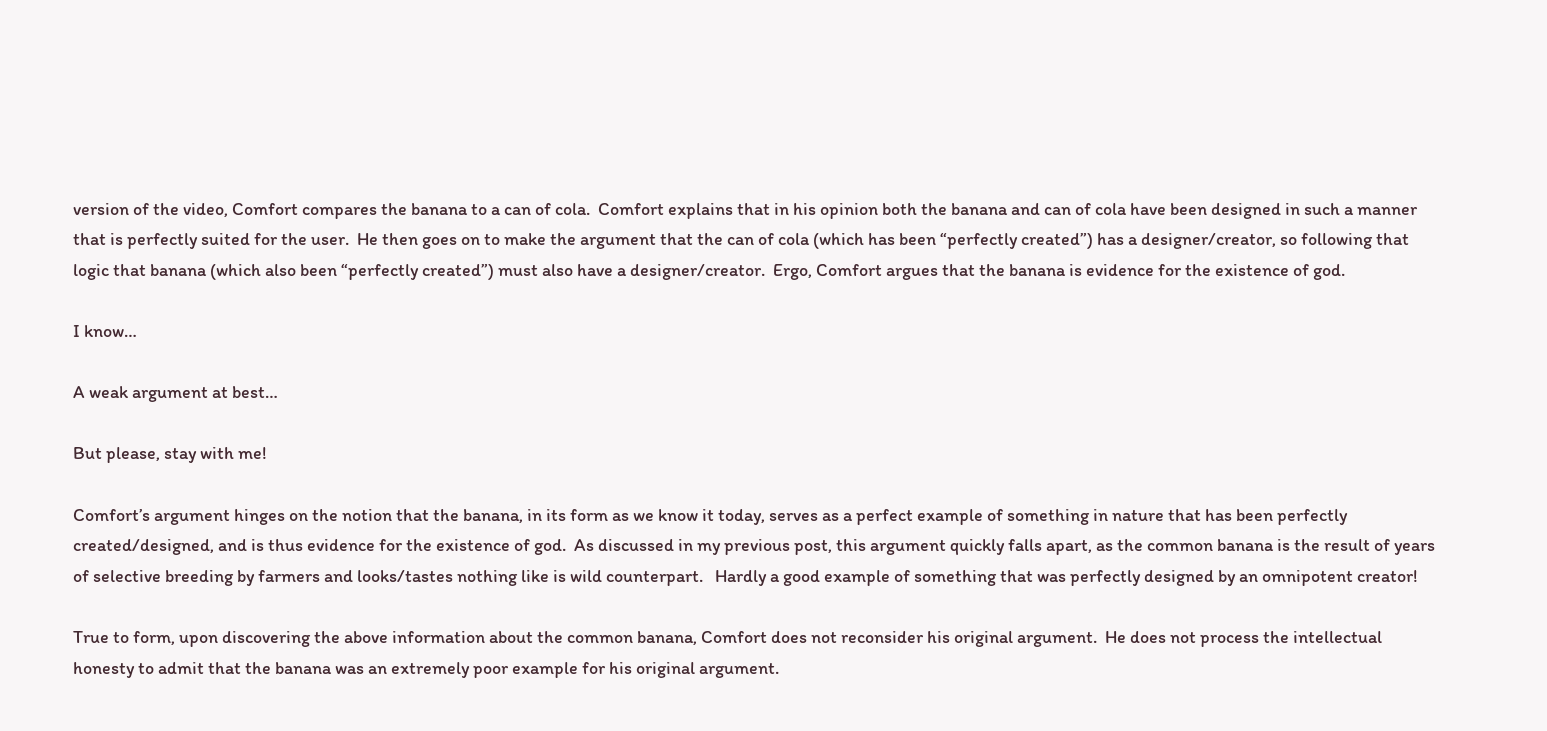version of the video, Comfort compares the banana to a can of cola.  Comfort explains that in his opinion both the banana and can of cola have been designed in such a manner that is perfectly suited for the user.  He then goes on to make the argument that the can of cola (which has been “perfectly created”) has a designer/creator, so following that logic that banana (which also been “perfectly created”) must also have a designer/creator.  Ergo, Comfort argues that the banana is evidence for the existence of god.

I know…

A weak argument at best…

But please, stay with me!

Comfort’s argument hinges on the notion that the banana, in its form as we know it today, serves as a perfect example of something in nature that has been perfectly created/designed, and is thus evidence for the existence of god.  As discussed in my previous post, this argument quickly falls apart, as the common banana is the result of years of selective breeding by farmers and looks/tastes nothing like is wild counterpart.   Hardly a good example of something that was perfectly designed by an omnipotent creator!

True to form, upon discovering the above information about the common banana, Comfort does not reconsider his original argument.  He does not process the intellectual honesty to admit that the banana was an extremely poor example for his original argument.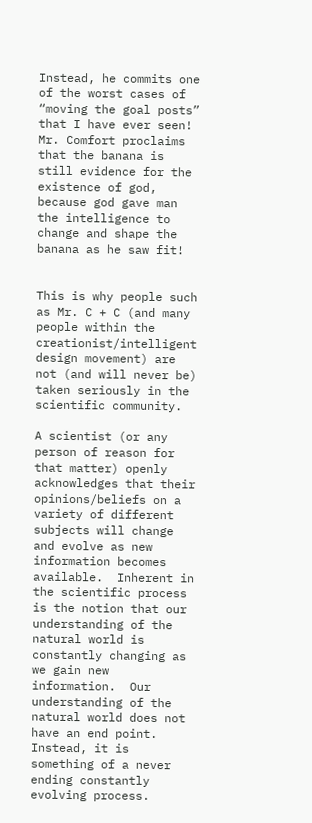Instead, he commits one of the worst cases of “moving the goal posts” that I have ever seen!  Mr. Comfort proclaims that the banana is still evidence for the existence of god, because god gave man the intelligence to change and shape the banana as he saw fit!


This is why people such as Mr. C + C (and many people within the creationist/intelligent design movement) are not (and will never be) taken seriously in the scientific community.

A scientist (or any person of reason for that matter) openly acknowledges that their opinions/beliefs on a variety of different subjects will change and evolve as new information becomes available.  Inherent in the scientific process is the notion that our understanding of the natural world is constantly changing as we gain new information.  Our understanding of the natural world does not have an end point.  Instead, it is something of a never ending constantly evolving process.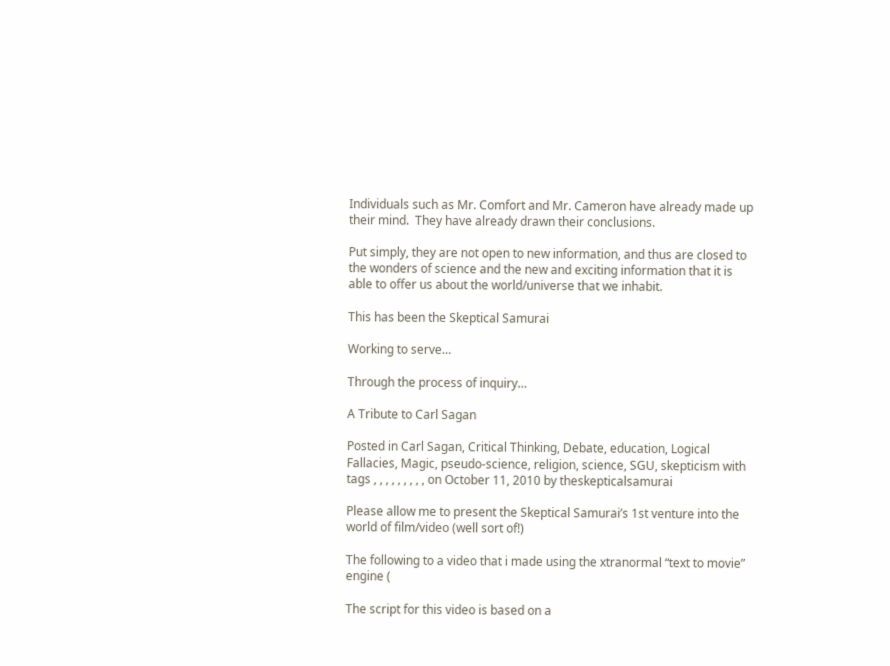Individuals such as Mr. Comfort and Mr. Cameron have already made up their mind.  They have already drawn their conclusions.

Put simply, they are not open to new information, and thus are closed to the wonders of science and the new and exciting information that it is able to offer us about the world/universe that we inhabit.

This has been the Skeptical Samurai

Working to serve…

Through the process of inquiry…

A Tribute to Carl Sagan

Posted in Carl Sagan, Critical Thinking, Debate, education, Logical Fallacies, Magic, pseudo-science, religion, science, SGU, skepticism with tags , , , , , , , , , on October 11, 2010 by theskepticalsamurai

Please allow me to present the Skeptical Samurai’s 1st venture into the world of film/video (well sort of!)

The following to a video that i made using the xtranormal “text to movie” engine (

The script for this video is based on a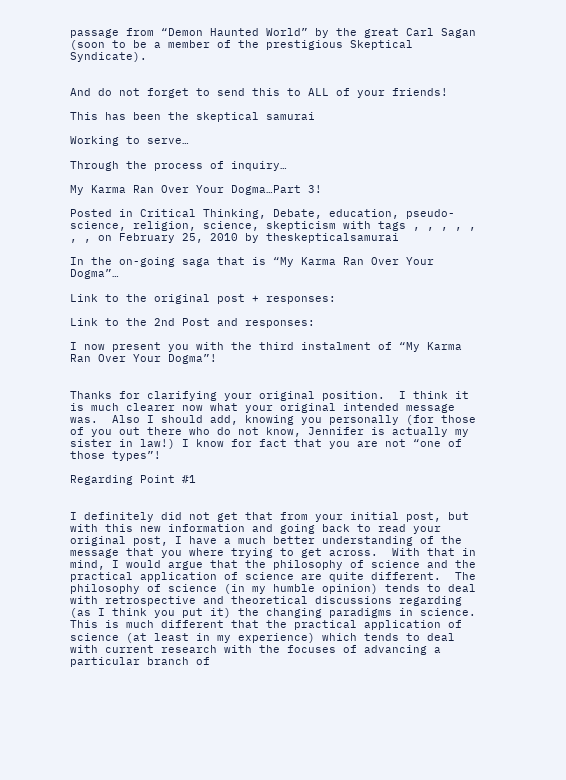passage from “Demon Haunted World” by the great Carl Sagan (soon to be a member of the prestigious Skeptical Syndicate).


And do not forget to send this to ALL of your friends!

This has been the skeptical samurai

Working to serve…

Through the process of inquiry…

My Karma Ran Over Your Dogma…Part 3!

Posted in Critical Thinking, Debate, education, pseudo-science, religion, science, skepticism with tags , , , , , , , on February 25, 2010 by theskepticalsamurai

In the on-going saga that is “My Karma Ran Over Your Dogma”…

Link to the original post + responses:

Link to the 2nd Post and responses:

I now present you with the third instalment of “My Karma Ran Over Your Dogma”!


Thanks for clarifying your original position.  I think it is much clearer now what your original intended message was.  Also I should add, knowing you personally (for those of you out there who do not know, Jennifer is actually my sister in law!) I know for fact that you are not “one of those types”!

Regarding Point #1


I definitely did not get that from your initial post, but with this new information and going back to read your original post, I have a much better understanding of the message that you where trying to get across.  With that in mind, I would argue that the philosophy of science and the practical application of science are quite different.  The philosophy of science (in my humble opinion) tends to deal with retrospective and theoretical discussions regarding (as I think you put it) the changing paradigms in science.  This is much different that the practical application of science (at least in my experience) which tends to deal with current research with the focuses of advancing a particular branch of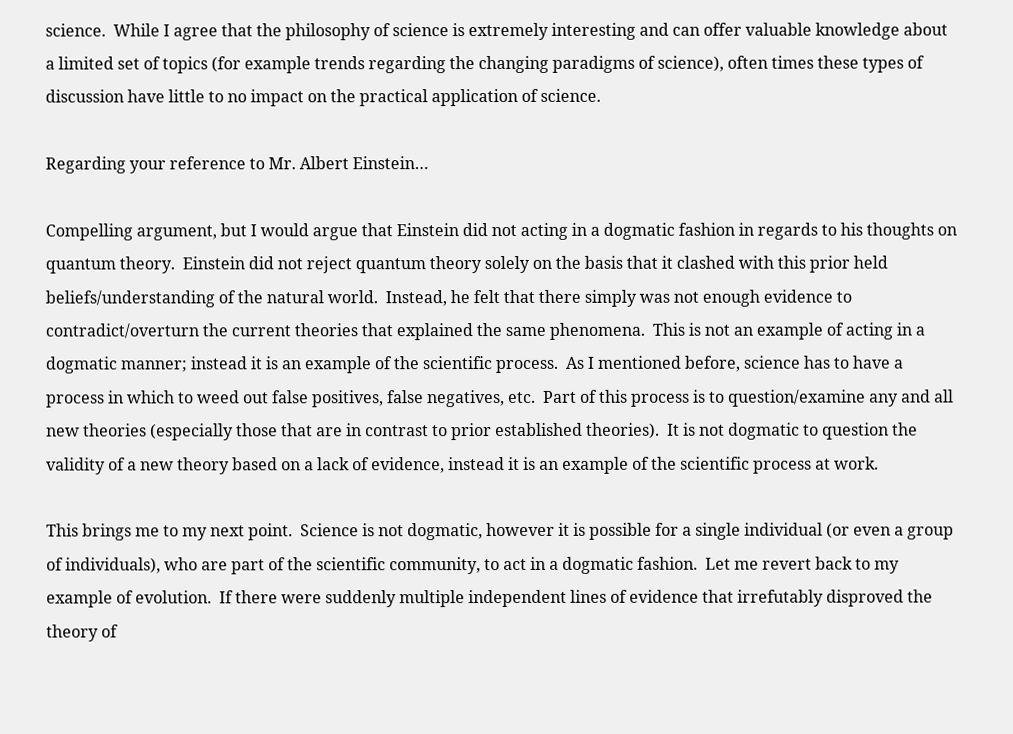science.  While I agree that the philosophy of science is extremely interesting and can offer valuable knowledge about a limited set of topics (for example trends regarding the changing paradigms of science), often times these types of discussion have little to no impact on the practical application of science.

Regarding your reference to Mr. Albert Einstein…

Compelling argument, but I would argue that Einstein did not acting in a dogmatic fashion in regards to his thoughts on quantum theory.  Einstein did not reject quantum theory solely on the basis that it clashed with this prior held beliefs/understanding of the natural world.  Instead, he felt that there simply was not enough evidence to contradict/overturn the current theories that explained the same phenomena.  This is not an example of acting in a dogmatic manner; instead it is an example of the scientific process.  As I mentioned before, science has to have a process in which to weed out false positives, false negatives, etc.  Part of this process is to question/examine any and all new theories (especially those that are in contrast to prior established theories).  It is not dogmatic to question the validity of a new theory based on a lack of evidence, instead it is an example of the scientific process at work.

This brings me to my next point.  Science is not dogmatic, however it is possible for a single individual (or even a group of individuals), who are part of the scientific community, to act in a dogmatic fashion.  Let me revert back to my example of evolution.  If there were suddenly multiple independent lines of evidence that irrefutably disproved the theory of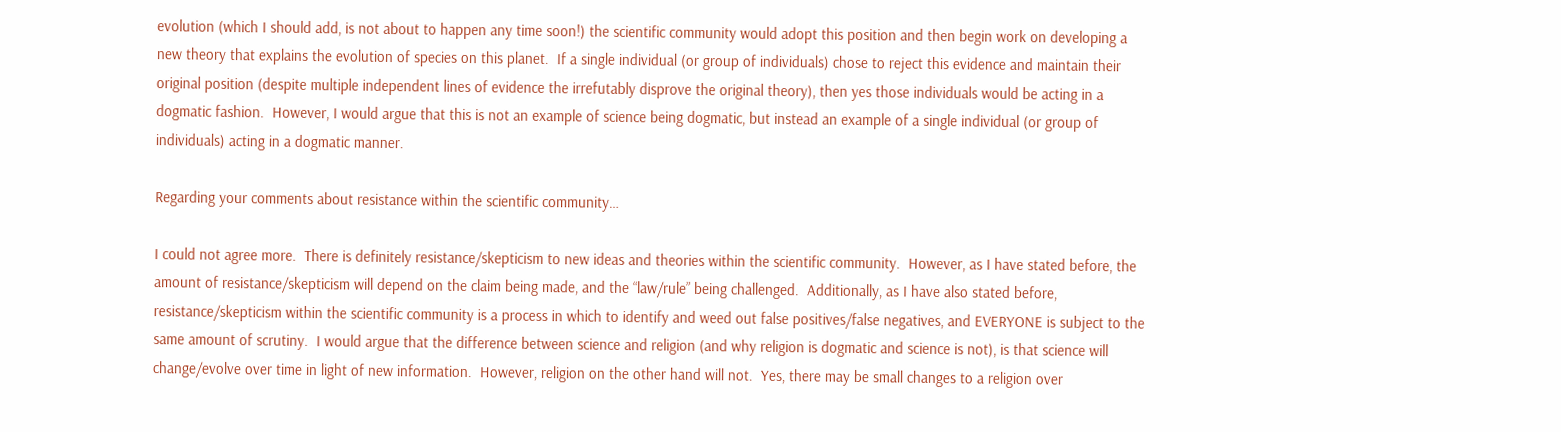evolution (which I should add, is not about to happen any time soon!) the scientific community would adopt this position and then begin work on developing a new theory that explains the evolution of species on this planet.  If a single individual (or group of individuals) chose to reject this evidence and maintain their original position (despite multiple independent lines of evidence the irrefutably disprove the original theory), then yes those individuals would be acting in a dogmatic fashion.  However, I would argue that this is not an example of science being dogmatic, but instead an example of a single individual (or group of individuals) acting in a dogmatic manner.

Regarding your comments about resistance within the scientific community…

I could not agree more.  There is definitely resistance/skepticism to new ideas and theories within the scientific community.  However, as I have stated before, the amount of resistance/skepticism will depend on the claim being made, and the “law/rule” being challenged.  Additionally, as I have also stated before, resistance/skepticism within the scientific community is a process in which to identify and weed out false positives/false negatives, and EVERYONE is subject to the same amount of scrutiny.  I would argue that the difference between science and religion (and why religion is dogmatic and science is not), is that science will change/evolve over time in light of new information.  However, religion on the other hand will not.  Yes, there may be small changes to a religion over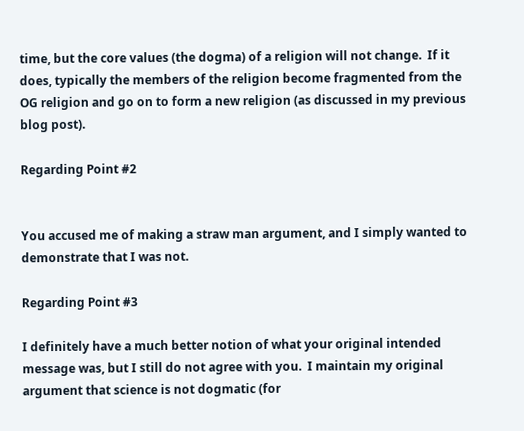time, but the core values (the dogma) of a religion will not change.  If it does, typically the members of the religion become fragmented from the OG religion and go on to form a new religion (as discussed in my previous blog post).

Regarding Point #2


You accused me of making a straw man argument, and I simply wanted to demonstrate that I was not.

Regarding Point #3

I definitely have a much better notion of what your original intended message was, but I still do not agree with you.  I maintain my original argument that science is not dogmatic (for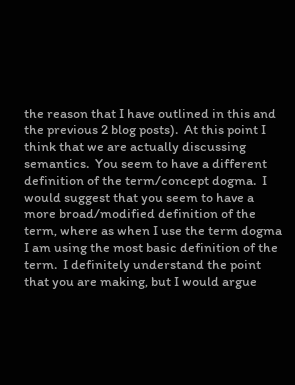the reason that I have outlined in this and the previous 2 blog posts).  At this point I think that we are actually discussing semantics.  You seem to have a different definition of the term/concept dogma.  I would suggest that you seem to have a more broad/modified definition of the term, where as when I use the term dogma I am using the most basic definition of the term.  I definitely understand the point that you are making, but I would argue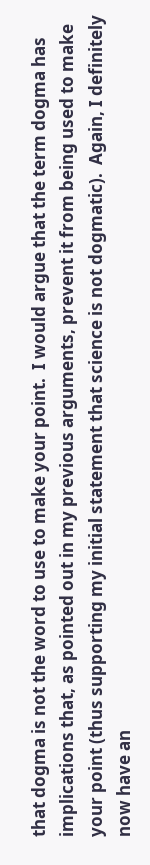that dogma is not the word to use to make your point.  I would argue that the term dogma has implications that, as pointed out in my previous arguments, prevent it from being used to make your point (thus supporting my initial statement that science is not dogmatic).  Again, I definitely now have an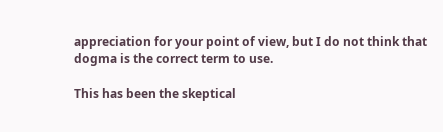appreciation for your point of view, but I do not think that dogma is the correct term to use.

This has been the skeptical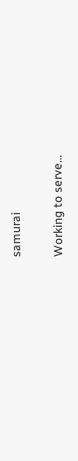samurai

Working to serve…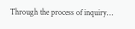Through the process of inquiry…